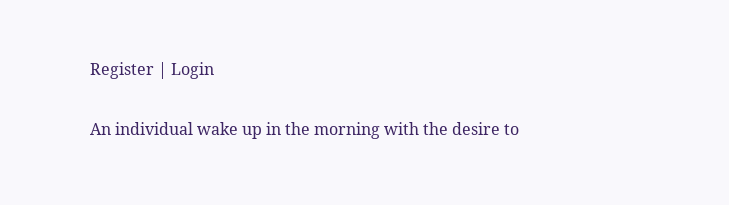Register | Login

An individual wake up in the morning with the desire to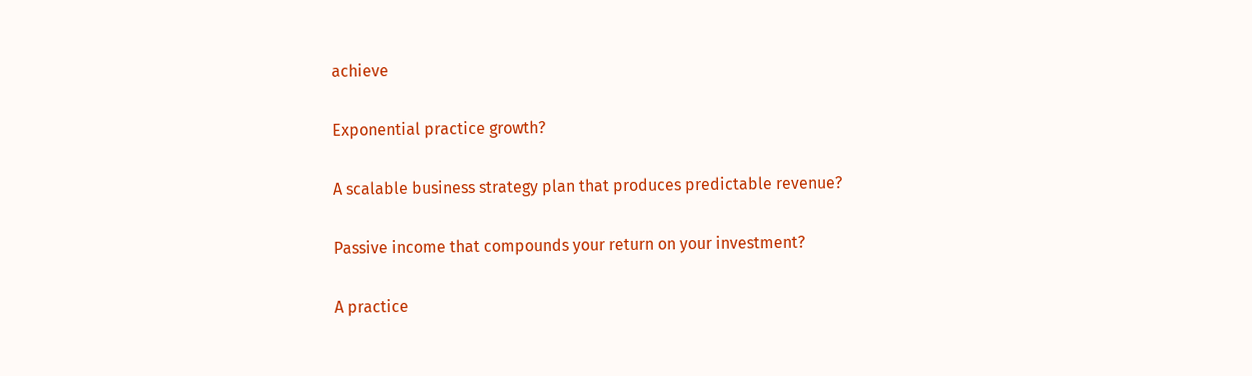achieve

Exponential practice growth?

A scalable business strategy plan that produces predictable revenue?

Passive income that compounds your return on your investment?

A practice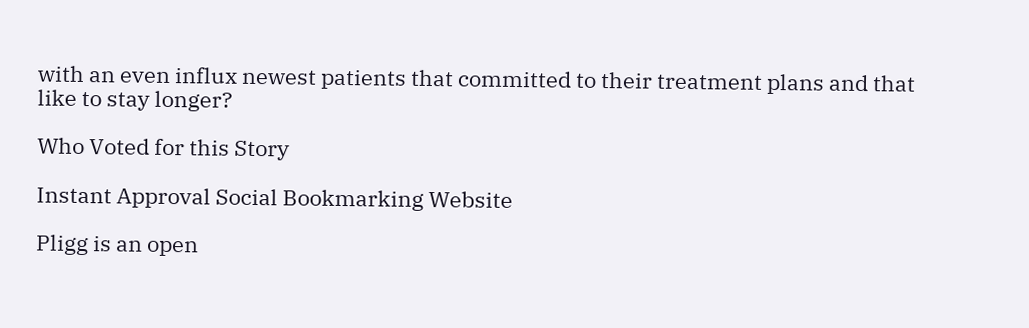with an even influx newest patients that committed to their treatment plans and that like to stay longer?

Who Voted for this Story

Instant Approval Social Bookmarking Website

Pligg is an open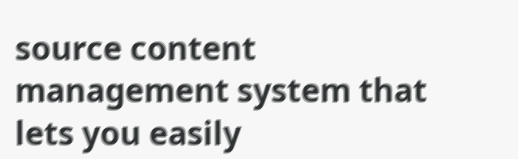source content management system that lets you easily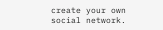create your own social network.